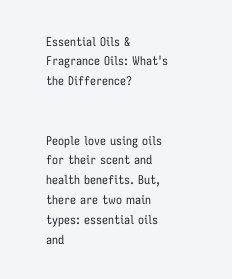Essential Oils & Fragrance Oils: What's the Difference?


People love using oils for their scent and health benefits. But, there are two main types: essential oils and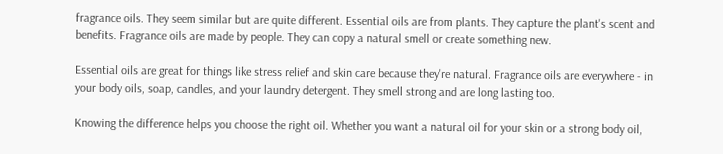fragrance oils. They seem similar but are quite different. Essential oils are from plants. They capture the plant's scent and benefits. Fragrance oils are made by people. They can copy a natural smell or create something new.

Essential oils are great for things like stress relief and skin care because they're natural. Fragrance oils are everywhere - in your body oils, soap, candles, and your laundry detergent. They smell strong and are long lasting too.

Knowing the difference helps you choose the right oil. Whether you want a natural oil for your skin or a strong body oil,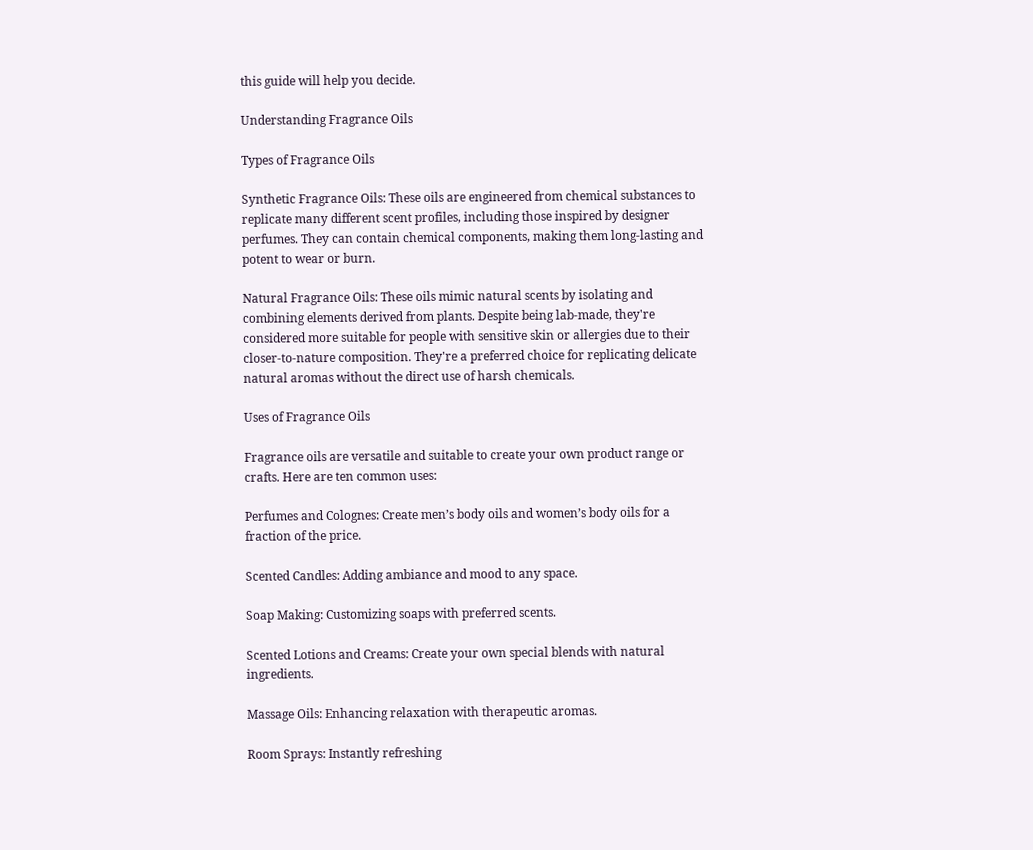this guide will help you decide.

Understanding Fragrance Oils

Types of Fragrance Oils

Synthetic Fragrance Oils: These oils are engineered from chemical substances to replicate many different scent profiles, including those inspired by designer perfumes. They can contain chemical components, making them long-lasting and potent to wear or burn.

Natural Fragrance Oils: These oils mimic natural scents by isolating and combining elements derived from plants. Despite being lab-made, they're considered more suitable for people with sensitive skin or allergies due to their closer-to-nature composition. They're a preferred choice for replicating delicate natural aromas without the direct use of harsh chemicals.

Uses of Fragrance Oils

Fragrance oils are versatile and suitable to create your own product range or crafts. Here are ten common uses:

Perfumes and Colognes: Create men’s body oils and women’s body oils for a fraction of the price.

Scented Candles: Adding ambiance and mood to any space.

Soap Making: Customizing soaps with preferred scents.

Scented Lotions and Creams: Create your own special blends with natural ingredients.

Massage Oils: Enhancing relaxation with therapeutic aromas.

Room Sprays: Instantly refreshing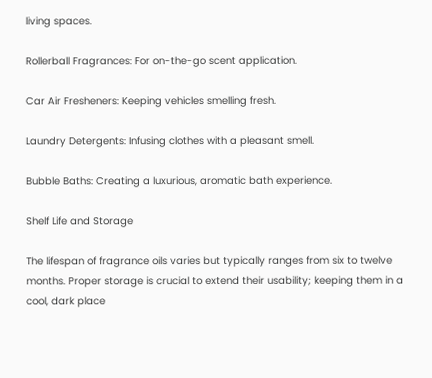living spaces.

Rollerball Fragrances: For on-the-go scent application.

Car Air Fresheners: Keeping vehicles smelling fresh.

Laundry Detergents: Infusing clothes with a pleasant smell.

Bubble Baths: Creating a luxurious, aromatic bath experience.

Shelf Life and Storage

The lifespan of fragrance oils varies but typically ranges from six to twelve months. Proper storage is crucial to extend their usability; keeping them in a cool, dark place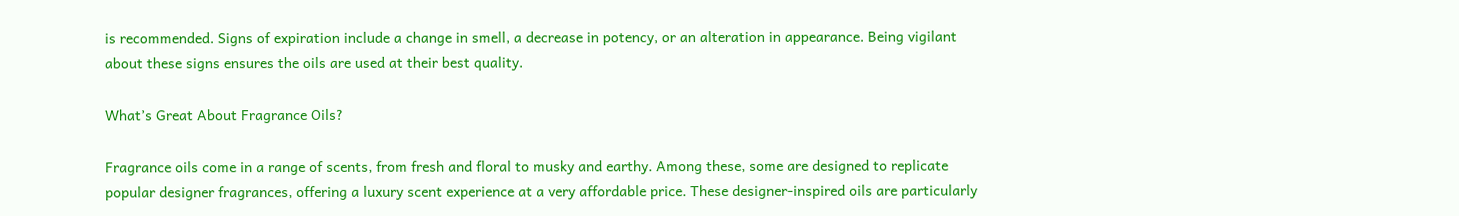is recommended. Signs of expiration include a change in smell, a decrease in potency, or an alteration in appearance. Being vigilant about these signs ensures the oils are used at their best quality.

What’s Great About Fragrance Oils?

Fragrance oils come in a range of scents, from fresh and floral to musky and earthy. Among these, some are designed to replicate popular designer fragrances, offering a luxury scent experience at a very affordable price. These designer-inspired oils are particularly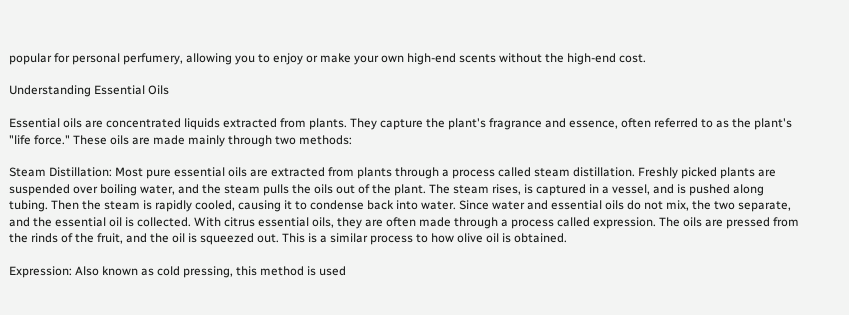popular for personal perfumery, allowing you to enjoy or make your own high-end scents without the high-end cost.

Understanding Essential Oils

Essential oils are concentrated liquids extracted from plants. They capture the plant's fragrance and essence, often referred to as the plant's "life force." These oils are made mainly through two methods:

Steam Distillation: Most pure essential oils are extracted from plants through a process called steam distillation. Freshly picked plants are suspended over boiling water, and the steam pulls the oils out of the plant. The steam rises, is captured in a vessel, and is pushed along tubing. Then the steam is rapidly cooled, causing it to condense back into water. Since water and essential oils do not mix, the two separate, and the essential oil is collected. With citrus essential oils, they are often made through a process called expression. The oils are pressed from the rinds of the fruit, and the oil is squeezed out. This is a similar process to how olive oil is obtained.

Expression: Also known as cold pressing, this method is used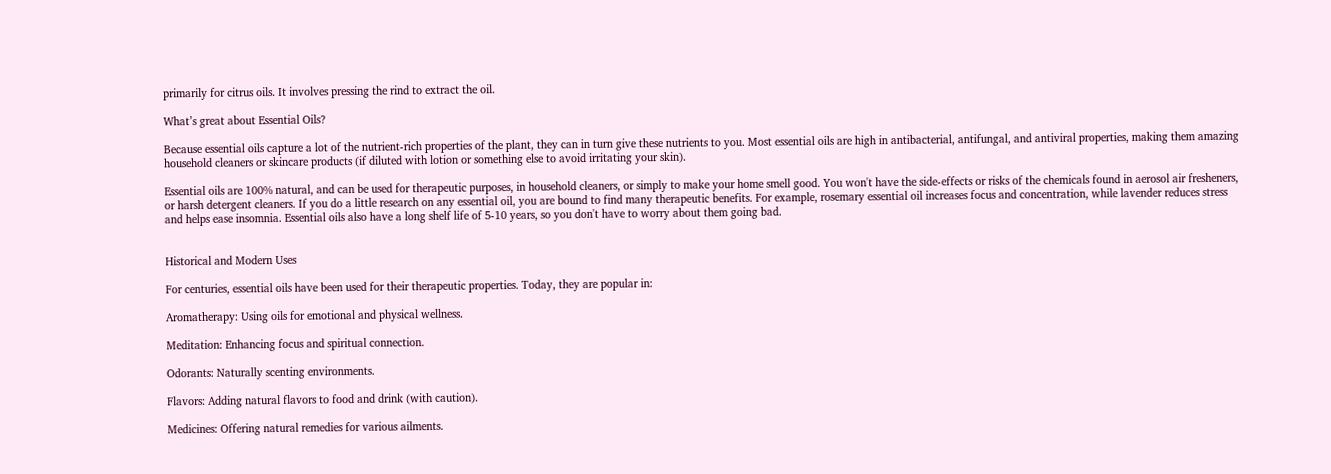primarily for citrus oils. It involves pressing the rind to extract the oil.

What’s great about Essential Oils?

Because essential oils capture a lot of the nutrient-rich properties of the plant, they can in turn give these nutrients to you. Most essential oils are high in antibacterial, antifungal, and antiviral properties, making them amazing household cleaners or skincare products (if diluted with lotion or something else to avoid irritating your skin).

Essential oils are 100% natural, and can be used for therapeutic purposes, in household cleaners, or simply to make your home smell good. You won't have the side-effects or risks of the chemicals found in aerosol air fresheners, or harsh detergent cleaners. If you do a little research on any essential oil, you are bound to find many therapeutic benefits. For example, rosemary essential oil increases focus and concentration, while lavender reduces stress and helps ease insomnia. Essential oils also have a long shelf life of 5-10 years, so you don't have to worry about them going bad.


Historical and Modern Uses

For centuries, essential oils have been used for their therapeutic properties. Today, they are popular in:

Aromatherapy: Using oils for emotional and physical wellness.

Meditation: Enhancing focus and spiritual connection.

Odorants: Naturally scenting environments.

Flavors: Adding natural flavors to food and drink (with caution).

Medicines: Offering natural remedies for various ailments.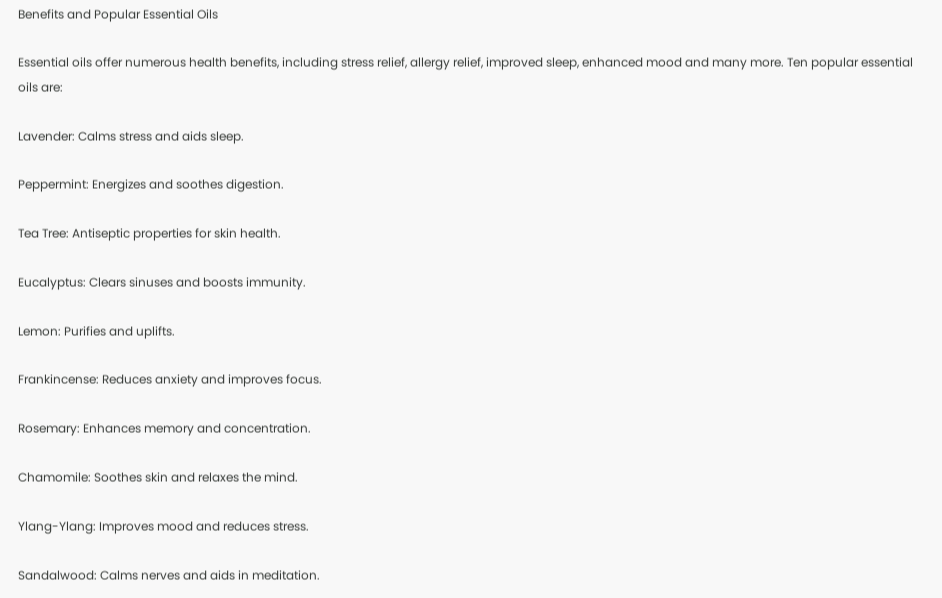Benefits and Popular Essential Oils

Essential oils offer numerous health benefits, including stress relief, allergy relief, improved sleep, enhanced mood and many more. Ten popular essential oils are:

Lavender: Calms stress and aids sleep.

Peppermint: Energizes and soothes digestion.

Tea Tree: Antiseptic properties for skin health.

Eucalyptus: Clears sinuses and boosts immunity.

Lemon: Purifies and uplifts.

Frankincense: Reduces anxiety and improves focus.

Rosemary: Enhances memory and concentration.

Chamomile: Soothes skin and relaxes the mind.

Ylang-Ylang: Improves mood and reduces stress.

Sandalwood: Calms nerves and aids in meditation.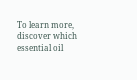To learn more, discover which essential oil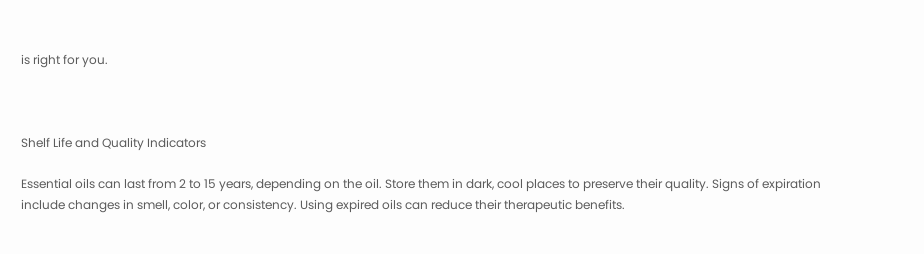is right for you.



Shelf Life and Quality Indicators

Essential oils can last from 2 to 15 years, depending on the oil. Store them in dark, cool places to preserve their quality. Signs of expiration include changes in smell, color, or consistency. Using expired oils can reduce their therapeutic benefits.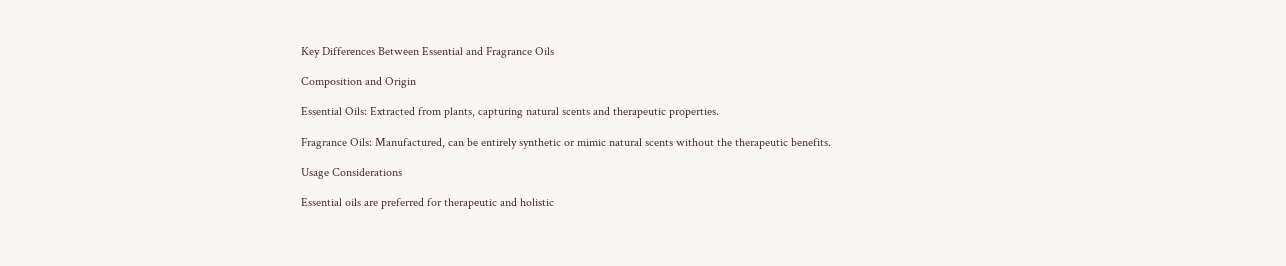Key Differences Between Essential and Fragrance Oils

Composition and Origin

Essential Oils: Extracted from plants, capturing natural scents and therapeutic properties.

Fragrance Oils: Manufactured, can be entirely synthetic or mimic natural scents without the therapeutic benefits.

Usage Considerations

Essential oils are preferred for therapeutic and holistic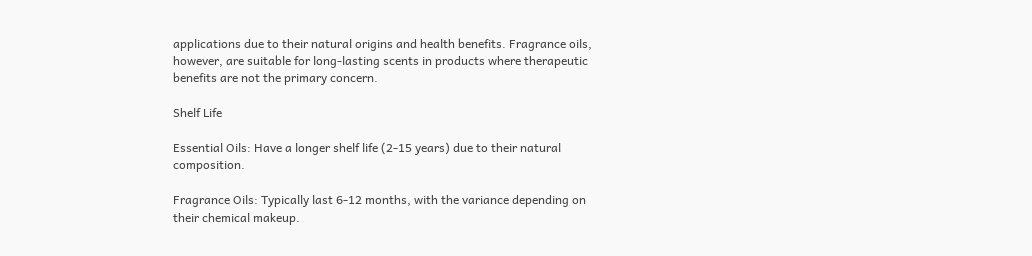applications due to their natural origins and health benefits. Fragrance oils, however, are suitable for long-lasting scents in products where therapeutic benefits are not the primary concern.

Shelf Life

Essential Oils: Have a longer shelf life (2-15 years) due to their natural composition.

Fragrance Oils: Typically last 6-12 months, with the variance depending on their chemical makeup.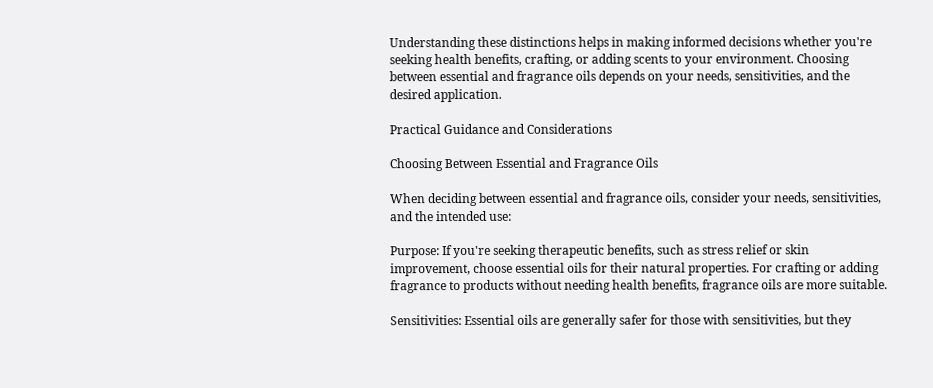Understanding these distinctions helps in making informed decisions whether you're seeking health benefits, crafting, or adding scents to your environment. Choosing between essential and fragrance oils depends on your needs, sensitivities, and the desired application.

Practical Guidance and Considerations

Choosing Between Essential and Fragrance Oils

When deciding between essential and fragrance oils, consider your needs, sensitivities, and the intended use:

Purpose: If you're seeking therapeutic benefits, such as stress relief or skin improvement, choose essential oils for their natural properties. For crafting or adding fragrance to products without needing health benefits, fragrance oils are more suitable.

Sensitivities: Essential oils are generally safer for those with sensitivities, but they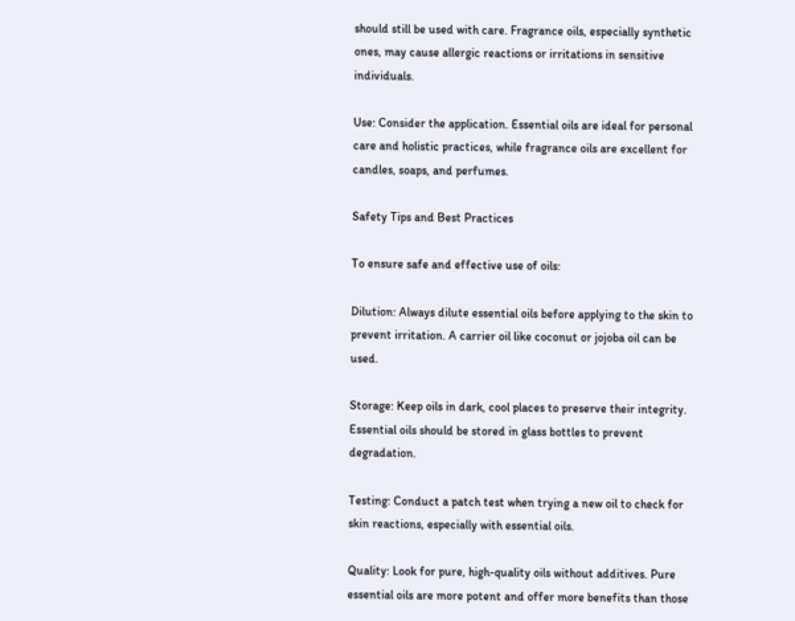should still be used with care. Fragrance oils, especially synthetic ones, may cause allergic reactions or irritations in sensitive individuals.

Use: Consider the application. Essential oils are ideal for personal care and holistic practices, while fragrance oils are excellent for candles, soaps, and perfumes.

Safety Tips and Best Practices

To ensure safe and effective use of oils:

Dilution: Always dilute essential oils before applying to the skin to prevent irritation. A carrier oil like coconut or jojoba oil can be used.

Storage: Keep oils in dark, cool places to preserve their integrity. Essential oils should be stored in glass bottles to prevent degradation.

Testing: Conduct a patch test when trying a new oil to check for skin reactions, especially with essential oils.

Quality: Look for pure, high-quality oils without additives. Pure essential oils are more potent and offer more benefits than those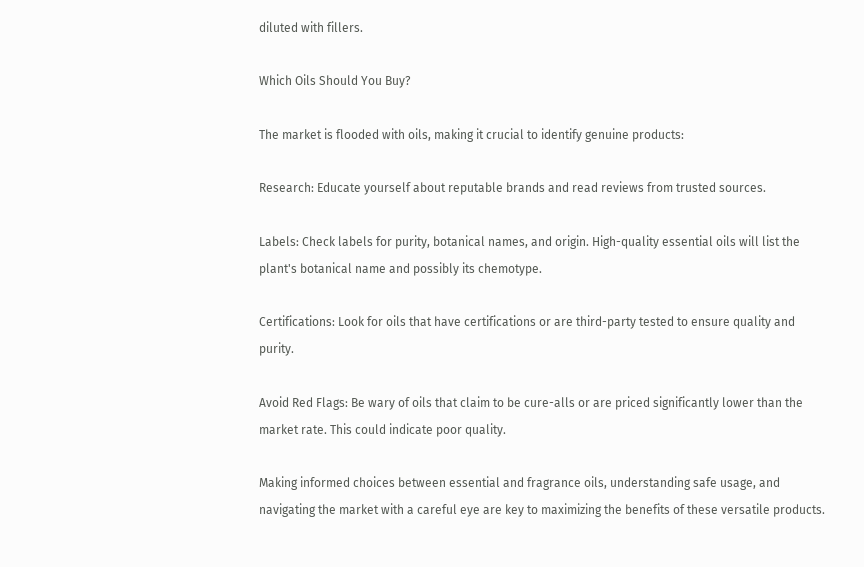diluted with fillers.

Which Oils Should You Buy?

The market is flooded with oils, making it crucial to identify genuine products:

Research: Educate yourself about reputable brands and read reviews from trusted sources.

Labels: Check labels for purity, botanical names, and origin. High-quality essential oils will list the plant's botanical name and possibly its chemotype.

Certifications: Look for oils that have certifications or are third-party tested to ensure quality and purity.

Avoid Red Flags: Be wary of oils that claim to be cure-alls or are priced significantly lower than the market rate. This could indicate poor quality.

Making informed choices between essential and fragrance oils, understanding safe usage, and navigating the market with a careful eye are key to maximizing the benefits of these versatile products.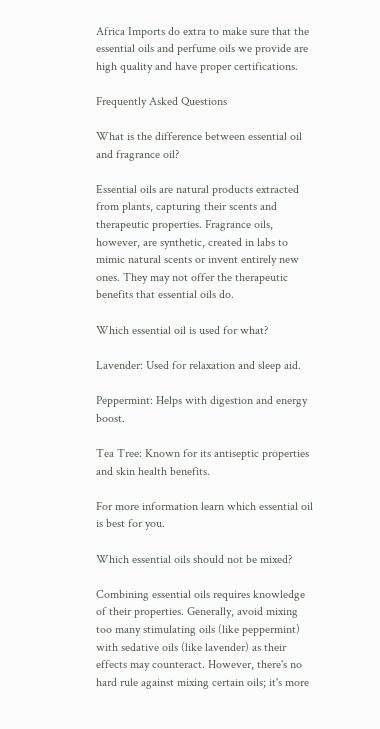Africa Imports do extra to make sure that the essential oils and perfume oils we provide are high quality and have proper certifications.

Frequently Asked Questions

What is the difference between essential oil and fragrance oil?

Essential oils are natural products extracted from plants, capturing their scents and therapeutic properties. Fragrance oils, however, are synthetic, created in labs to mimic natural scents or invent entirely new ones. They may not offer the therapeutic benefits that essential oils do.

Which essential oil is used for what?

Lavender: Used for relaxation and sleep aid.

Peppermint: Helps with digestion and energy boost.

Tea Tree: Known for its antiseptic properties and skin health benefits.

For more information learn which essential oil is best for you.

Which essential oils should not be mixed?

Combining essential oils requires knowledge of their properties. Generally, avoid mixing too many stimulating oils (like peppermint) with sedative oils (like lavender) as their effects may counteract. However, there's no hard rule against mixing certain oils; it's more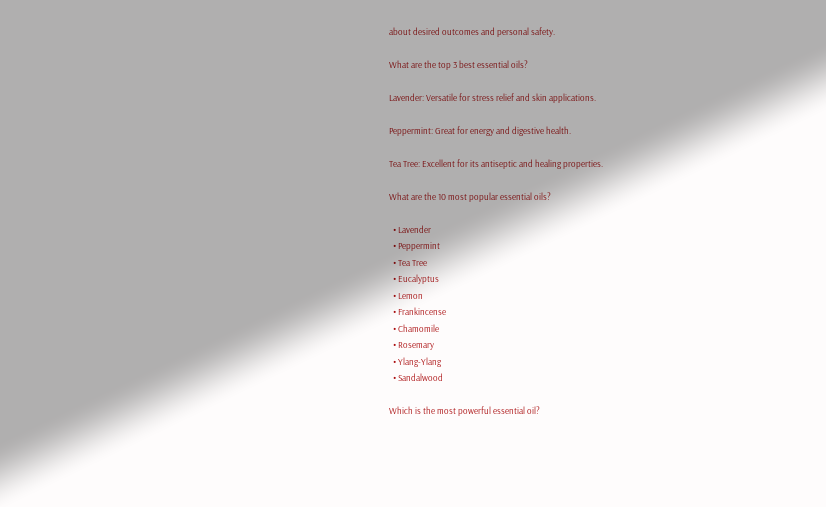about desired outcomes and personal safety.

What are the top 3 best essential oils?

Lavender: Versatile for stress relief and skin applications.

Peppermint: Great for energy and digestive health.

Tea Tree: Excellent for its antiseptic and healing properties.

What are the 10 most popular essential oils?

  • Lavender
  • Peppermint
  • Tea Tree
  • Eucalyptus
  • Lemon
  • Frankincense
  • Chamomile
  • Rosemary
  • Ylang-Ylang
  • Sandalwood

Which is the most powerful essential oil?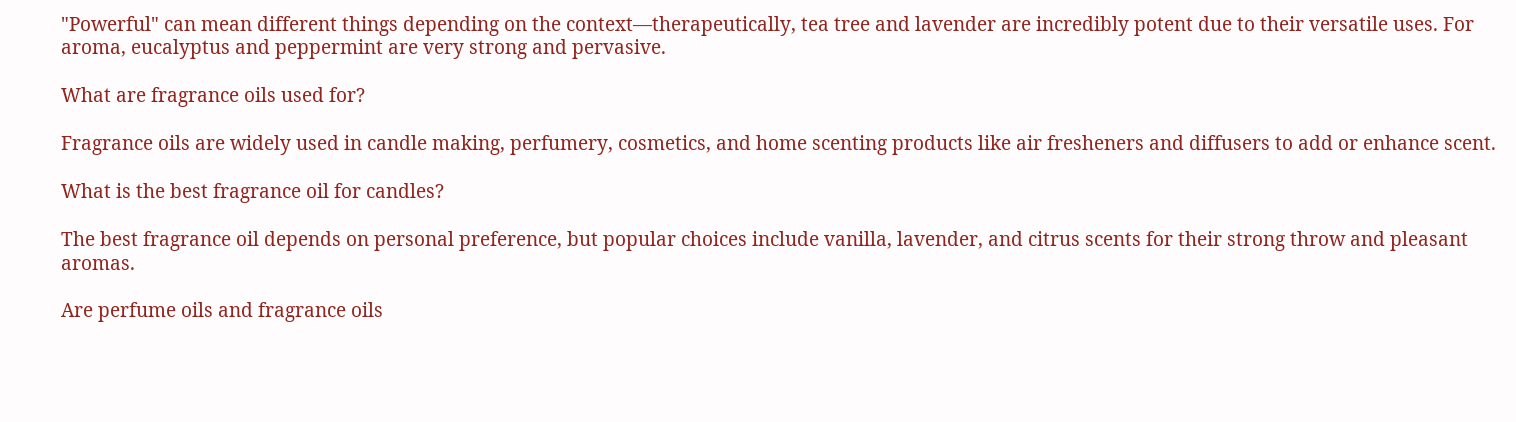"Powerful" can mean different things depending on the context—therapeutically, tea tree and lavender are incredibly potent due to their versatile uses. For aroma, eucalyptus and peppermint are very strong and pervasive.

What are fragrance oils used for?

Fragrance oils are widely used in candle making, perfumery, cosmetics, and home scenting products like air fresheners and diffusers to add or enhance scent.

What is the best fragrance oil for candles?

The best fragrance oil depends on personal preference, but popular choices include vanilla, lavender, and citrus scents for their strong throw and pleasant aromas.

Are perfume oils and fragrance oils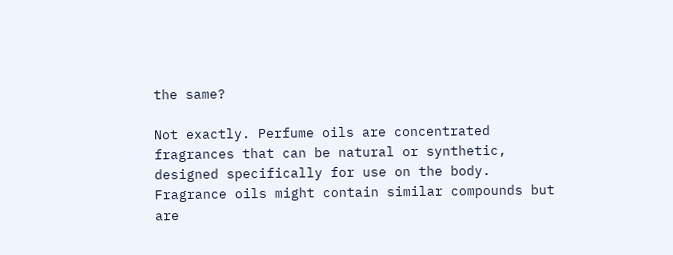the same?

Not exactly. Perfume oils are concentrated fragrances that can be natural or synthetic, designed specifically for use on the body. Fragrance oils might contain similar compounds but are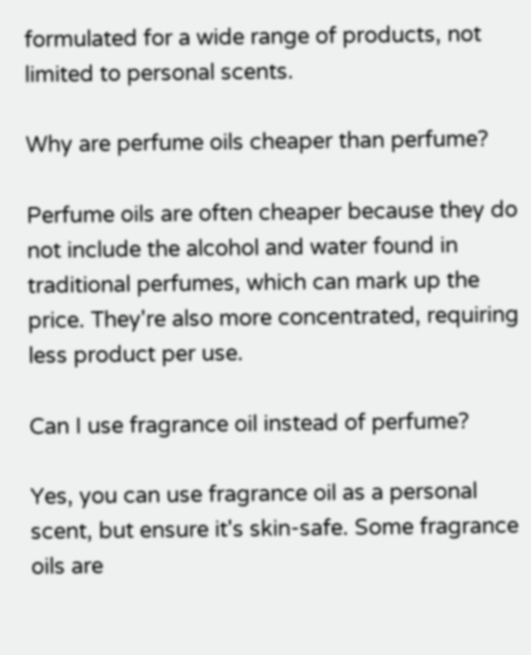formulated for a wide range of products, not limited to personal scents.

Why are perfume oils cheaper than perfume?

Perfume oils are often cheaper because they do not include the alcohol and water found in traditional perfumes, which can mark up the price. They're also more concentrated, requiring less product per use.

Can I use fragrance oil instead of perfume?

Yes, you can use fragrance oil as a personal scent, but ensure it's skin-safe. Some fragrance oils are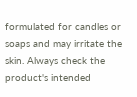formulated for candles or soaps and may irritate the skin. Always check the product's intended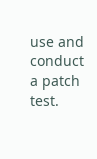use and conduct a patch test.